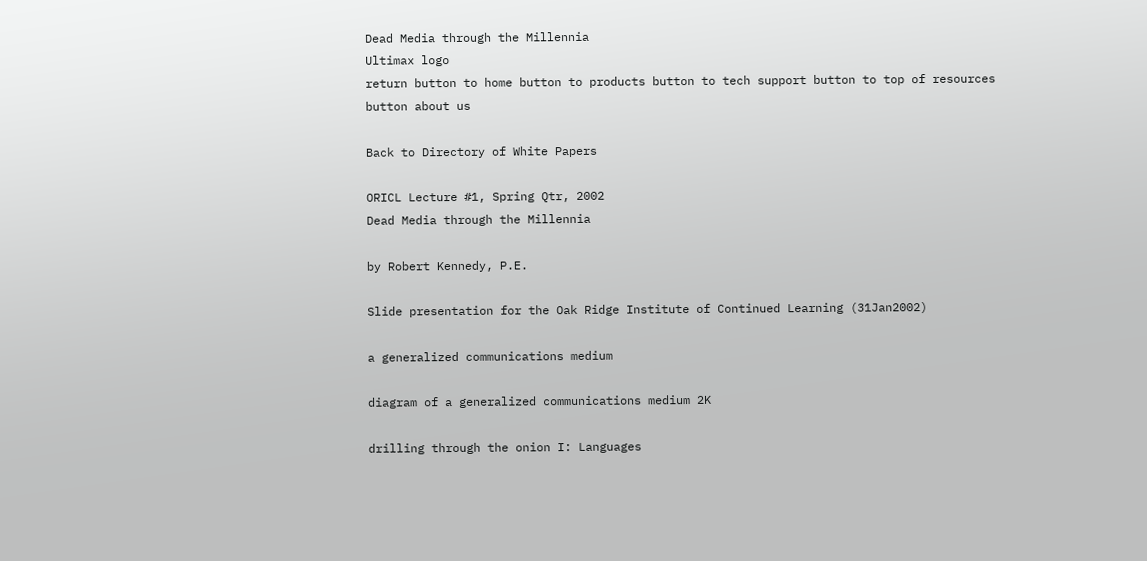Dead Media through the Millennia
Ultimax logo
return button to home button to products button to tech support button to top of resources button about us

Back to Directory of White Papers

ORICL Lecture #1, Spring Qtr, 2002
Dead Media through the Millennia

by Robert Kennedy, P.E.

Slide presentation for the Oak Ridge Institute of Continued Learning (31Jan2002)

a generalized communications medium

diagram of a generalized communications medium 2K

drilling through the onion I: Languages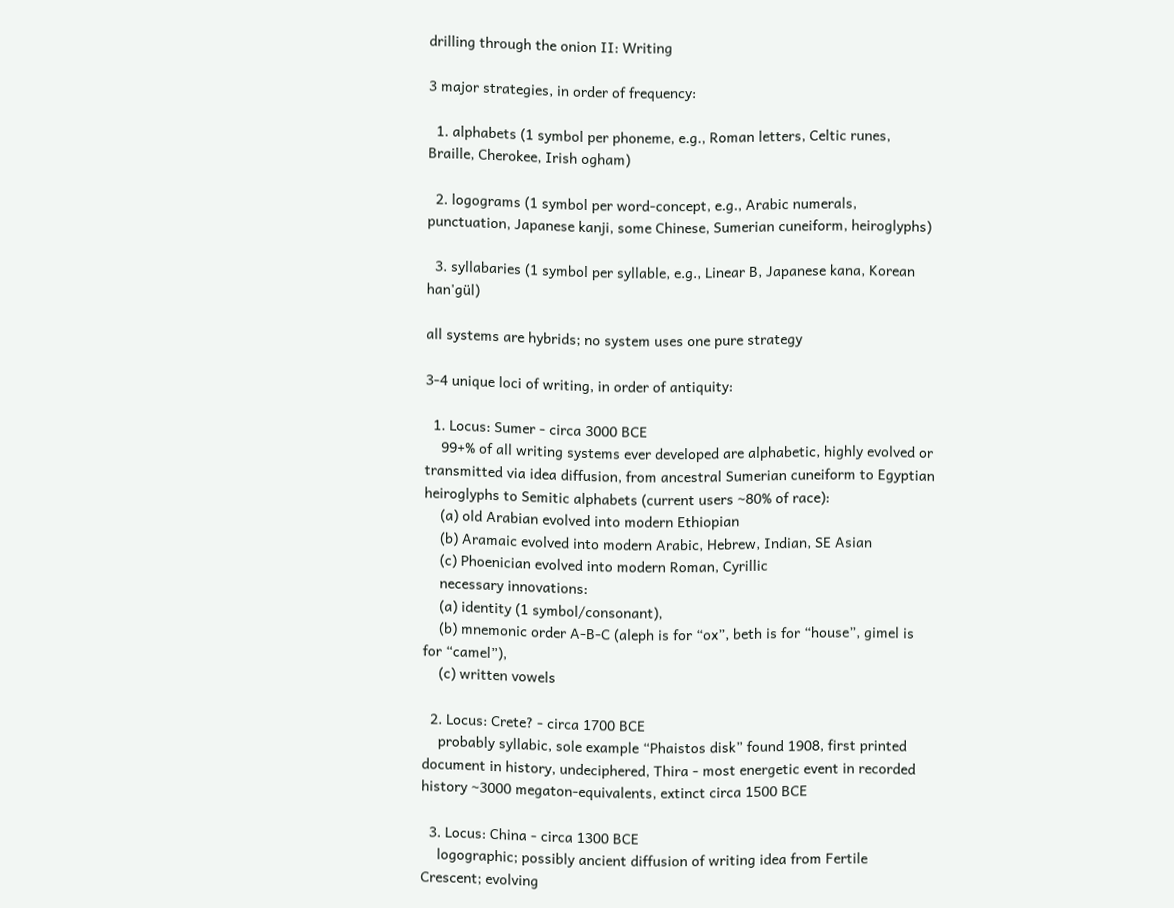drilling through the onion II: Writing

3 major strategies, in order of frequency:

  1. alphabets (1 symbol per phoneme, e.g., Roman letters, Celtic runes, Braille, Cherokee, Irish ogham)

  2. logograms (1 symbol per word-concept, e.g., Arabic numerals, punctuation, Japanese kanji, some Chinese, Sumerian cuneiform, heiroglyphs)

  3. syllabaries (1 symbol per syllable, e.g., Linear B, Japanese kana, Korean han'gül)

all systems are hybrids; no system uses one pure strategy

3-4 unique loci of writing, in order of antiquity:

  1. Locus: Sumer - circa 3000 BCE
    99+% of all writing systems ever developed are alphabetic, highly evolved or transmitted via idea diffusion, from ancestral Sumerian cuneiform to Egyptian heiroglyphs to Semitic alphabets (current users ~80% of race):
    (a) old Arabian evolved into modern Ethiopian
    (b) Aramaic evolved into modern Arabic, Hebrew, Indian, SE Asian
    (c) Phoenician evolved into modern Roman, Cyrillic
    necessary innovations:
    (a) identity (1 symbol/consonant),
    (b) mnemonic order A-B-C (aleph is for “ox”, beth is for “house”, gimel is for “camel”),
    (c) written vowels

  2. Locus: Crete? - circa 1700 BCE
    probably syllabic, sole example “Phaistos disk” found 1908, first printed document in history, undeciphered, Thira - most energetic event in recorded history ~3000 megaton-equivalents, extinct circa 1500 BCE

  3. Locus: China - circa 1300 BCE
    logographic; possibly ancient diffusion of writing idea from Fertile Crescent; evolving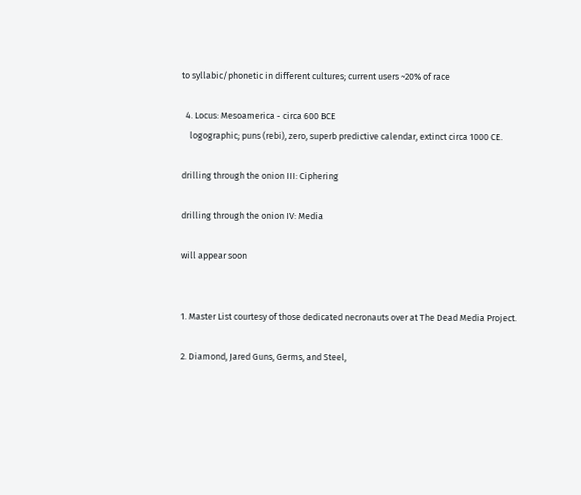to syllabic/phonetic in different cultures; current users ~20% of race

  4. Locus: Mesoamerica - circa 600 BCE
    logographic; puns (rebi), zero, superb predictive calendar, extinct circa 1000 CE.

drilling through the onion III: Ciphering

drilling through the onion IV: Media

will appear soon


1. Master List courtesy of those dedicated necronauts over at The Dead Media Project.

2. Diamond, Jared Guns, Germs, and Steel,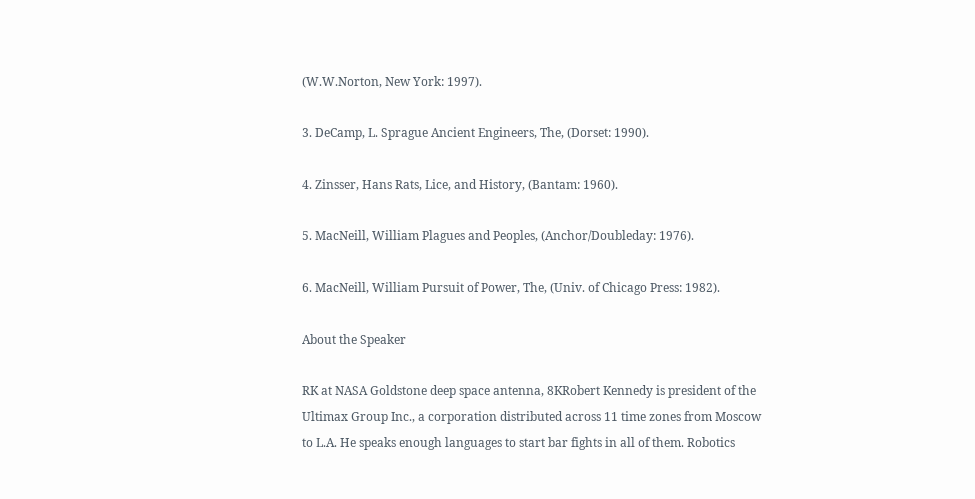(W.W.Norton, New York: 1997).

3. DeCamp, L. Sprague Ancient Engineers, The, (Dorset: 1990).

4. Zinsser, Hans Rats, Lice, and History, (Bantam: 1960).

5. MacNeill, William Plagues and Peoples, (Anchor/Doubleday: 1976).

6. MacNeill, William Pursuit of Power, The, (Univ. of Chicago Press: 1982).

About the Speaker

RK at NASA Goldstone deep space antenna, 8KRobert Kennedy is president of the Ultimax Group Inc., a corporation distributed across 11 time zones from Moscow to L.A. He speaks enough languages to start bar fights in all of them. Robotics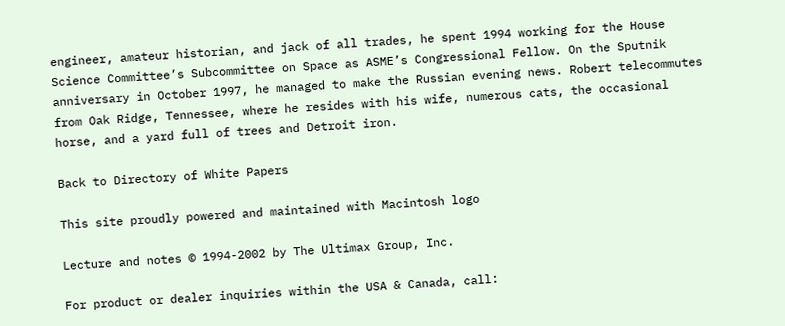engineer, amateur historian, and jack of all trades, he spent 1994 working for the House Science Committee’s Subcommittee on Space as ASME’s Congressional Fellow. On the Sputnik anniversary in October 1997, he managed to make the Russian evening news. Robert telecommutes from Oak Ridge, Tennessee, where he resides with his wife, numerous cats, the occasional horse, and a yard full of trees and Detroit iron.

Back to Directory of White Papers

This site proudly powered and maintained with Macintosh logo

Lecture and notes © 1994-2002 by The Ultimax Group, Inc.

For product or dealer inquiries within the USA & Canada, call: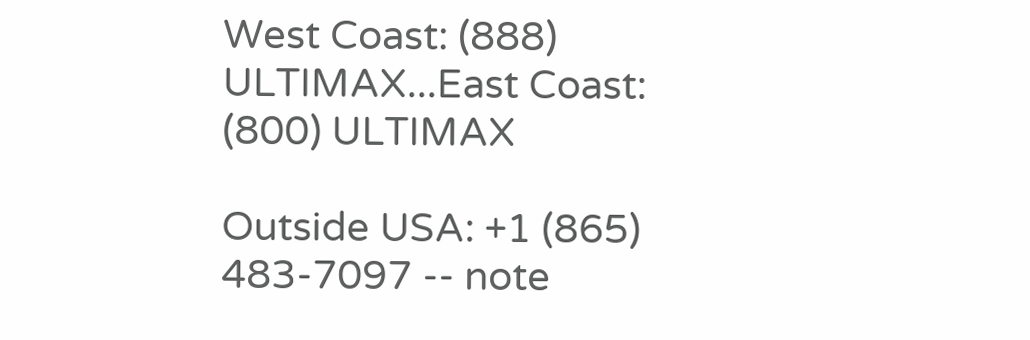West Coast: (888) ULTIMAX...East Coast: (800) ULTIMAX

Outside USA: +1 (865) 483-7097 -- note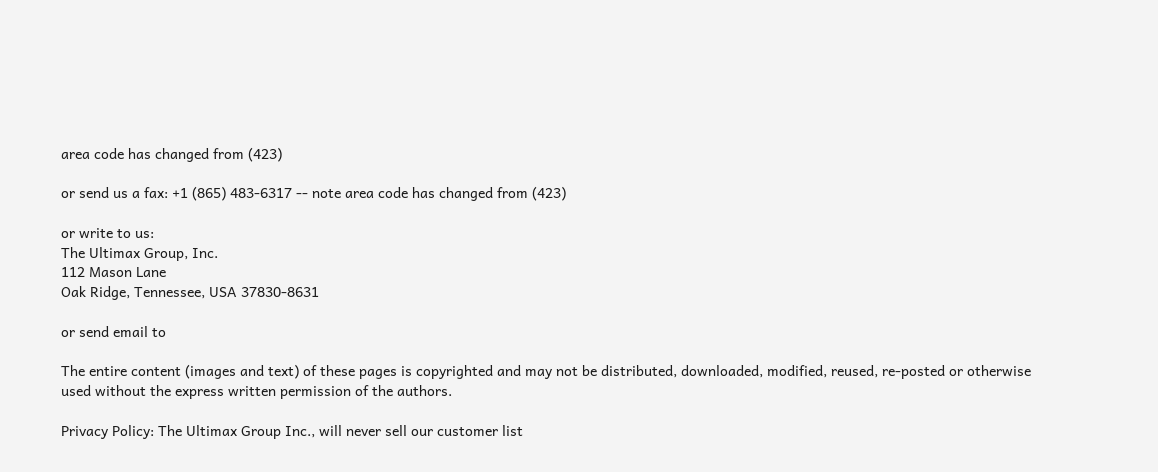area code has changed from (423)

or send us a fax: +1 (865) 483-6317 -- note area code has changed from (423)

or write to us:
The Ultimax Group, Inc.
112 Mason Lane
Oak Ridge, Tennessee, USA 37830-8631

or send email to

The entire content (images and text) of these pages is copyrighted and may not be distributed, downloaded, modified, reused, re-posted or otherwise used without the express written permission of the authors.

Privacy Policy: The Ultimax Group Inc., will never sell our customer list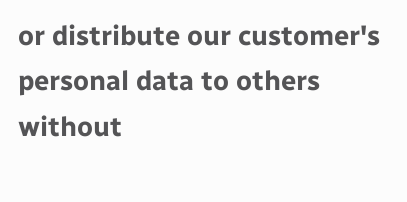or distribute our customer's personal data to others without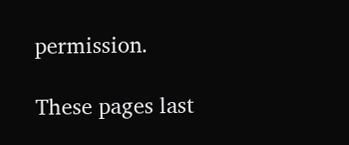permission.

These pages last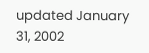updated January 31, 2002